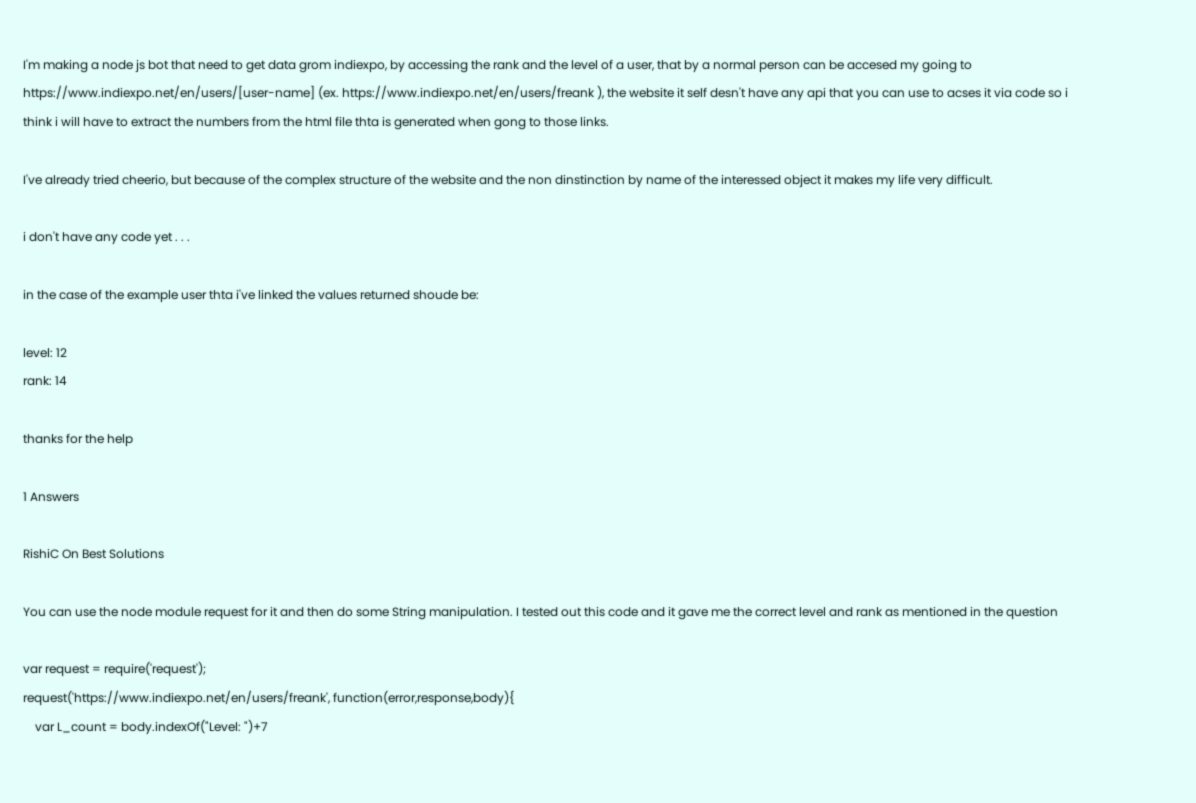I'm making a node js bot that need to get data grom indiexpo, by accessing the rank and the level of a user, that by a normal person can be accesed my going to https://www.indiexpo.net/en/users/[user-name] (ex. https://www.indiexpo.net/en/users/freank ), the website it self desn't have any api that you can use to acses it via code so i think i will have to extract the numbers from the html file thta is generated when gong to those links.

I've already tried cheerio, but because of the complex structure of the website and the non dinstinction by name of the interessed object it makes my life very difficult.

i don't have any code yet . . .

in the case of the example user thta i've linked the values returned shoude be:

level: 12
rank: 14

thanks for the help

1 Answers

RishiC On Best Solutions

You can use the node module request for it and then do some String manipulation. I tested out this code and it gave me the correct level and rank as mentioned in the question

var request = require('request');
request('https://www.indiexpo.net/en/users/freank', function(error,response,body){
    var L_count = body.indexOf("Level: ")+7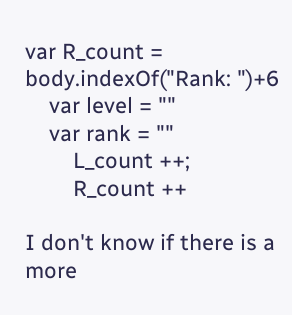var R_count = body.indexOf("Rank: ")+6
    var level = ""
    var rank = ""
        L_count ++;
        R_count ++

I don't know if there is a more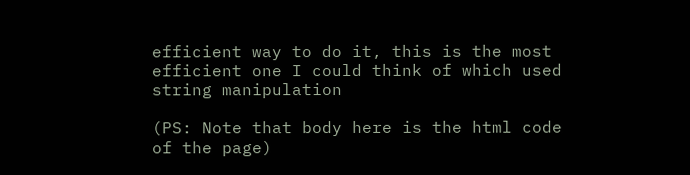efficient way to do it, this is the most efficient one I could think of which used string manipulation

(PS: Note that body here is the html code of the page)